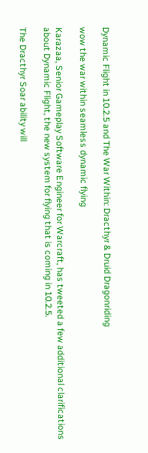Dynamic Flight in 10.2.5 and The War Within: Dracthyr & Druid Dragonriding

wow the war within seamless dynamic flying

Karazaa, Senior Gameplay Software Engineer for Warcraft, has tweeted a few additional clarifications about Dynamic Flight, the new system for flying that is coming in 10.2.5.

The Dracthyr Soar ability will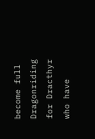become full Dragonriding for Dracthyr who have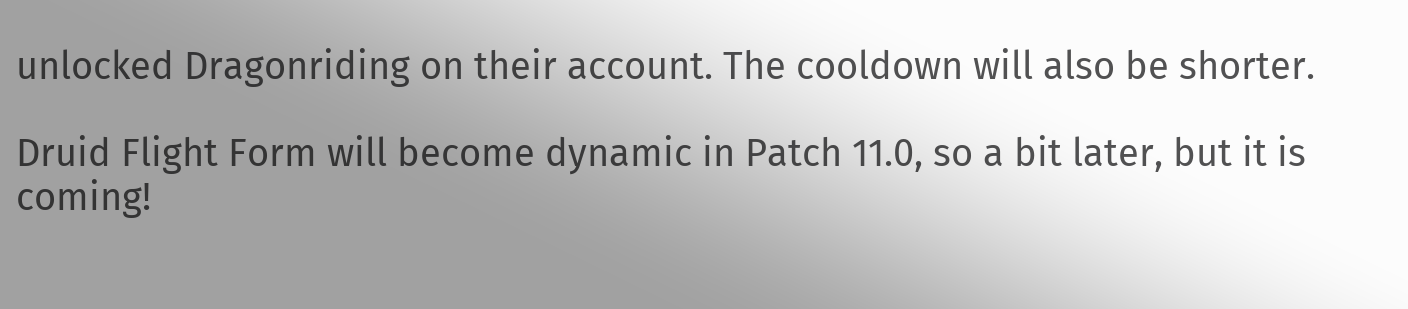unlocked Dragonriding on their account. The cooldown will also be shorter.

Druid Flight Form will become dynamic in Patch 11.0, so a bit later, but it is coming!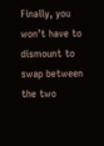Finally, you won’t have to dismount to swap between the two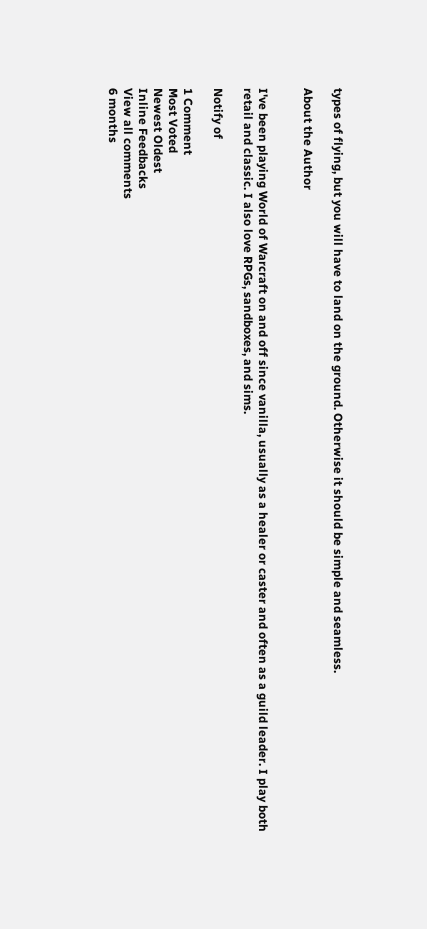types of flying, but you will have to land on the ground. Otherwise it should be simple and seamless.

About the Author


I've been playing World of Warcraft on and off since vanilla, usually as a healer or caster and often as a guild leader. I play both retail and classic. I also love RPGs, sandboxes, and sims.

Notify of

1 Comment
Most Voted
Newest Oldest
Inline Feedbacks
View all comments
6 months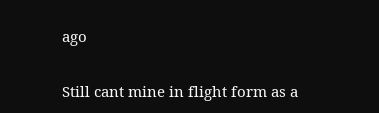ago

Still cant mine in flight form as a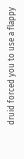druid forced you to use a flappy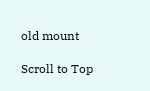old mount

Scroll to Top